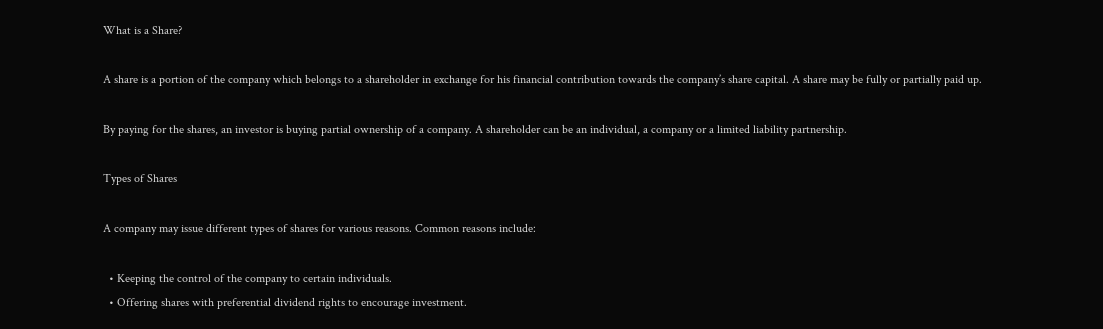What is a Share?

A share is a portion of the company which belongs to a shareholder in exchange for his financial contribution towards the company’s share capital. A share may be fully or partially paid up.

By paying for the shares, an investor is buying partial ownership of a company. A shareholder can be an individual, a company or a limited liability partnership.

Types of Shares

A company may issue different types of shares for various reasons. Common reasons include:

  • Keeping the control of the company to certain individuals.
  • Offering shares with preferential dividend rights to encourage investment.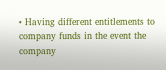• Having different entitlements to company funds in the event the company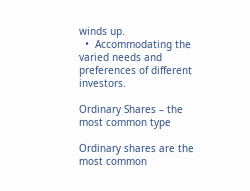winds up.
  •  Accommodating the varied needs and preferences of different investors.

Ordinary Shares – the most common type

Ordinary shares are the most common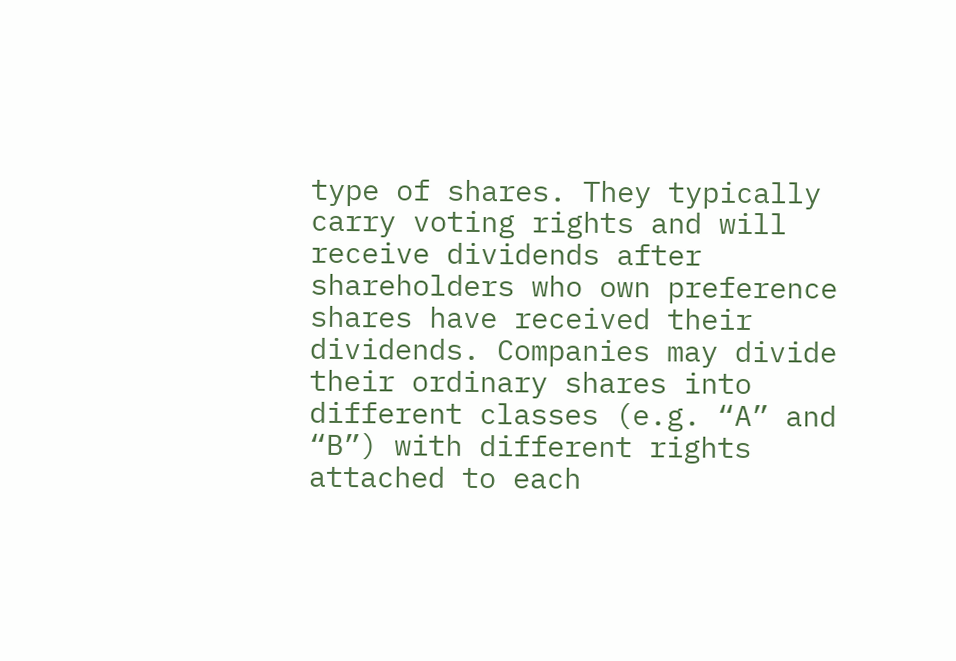type of shares. They typically carry voting rights and will receive dividends after shareholders who own preference shares have received their dividends. Companies may divide their ordinary shares into different classes (e.g. “A” and “B”) with different rights attached to each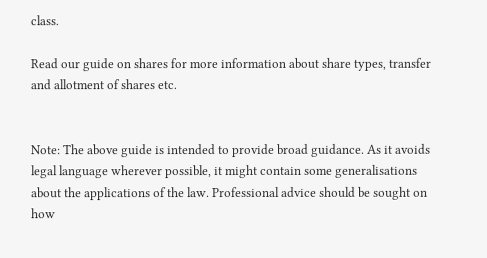class.

Read our guide on shares for more information about share types, transfer and allotment of shares etc.


Note: The above guide is intended to provide broad guidance. As it avoids legal language wherever possible, it might contain some generalisations about the applications of the law. Professional advice should be sought on how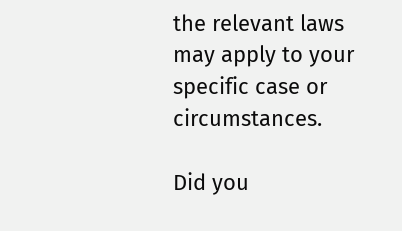the relevant laws may apply to your specific case or circumstances.

Did you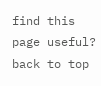find this page useful?
back to top